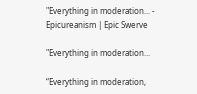"Everything in moderation... - Epicureanism | Epic Swerve

"Everything in moderation...

“Everything in moderation,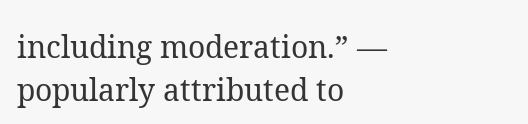including moderation.” — popularly attributed to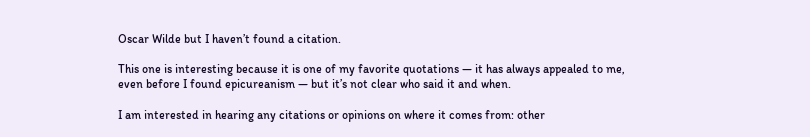Oscar Wilde but I haven’t found a citation.

This one is interesting because it is one of my favorite quotations — it has always appealed to me, even before I found epicureanism — but it’s not clear who said it and when.

I am interested in hearing any citations or opinions on where it comes from: other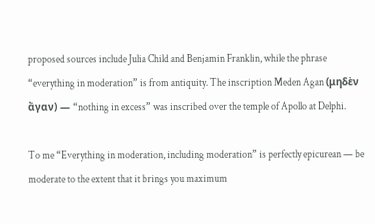proposed sources include Julia Child and Benjamin Franklin, while the phrase “everything in moderation” is from antiquity. The inscription Meden Agan (μηδὲν ἄγαν) — “nothing in excess” was inscribed over the temple of Apollo at Delphi.

To me “Everything in moderation, including moderation” is perfectly epicurean — be moderate to the extent that it brings you maximum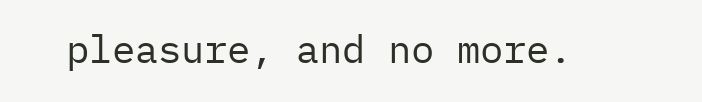pleasure, and no more.